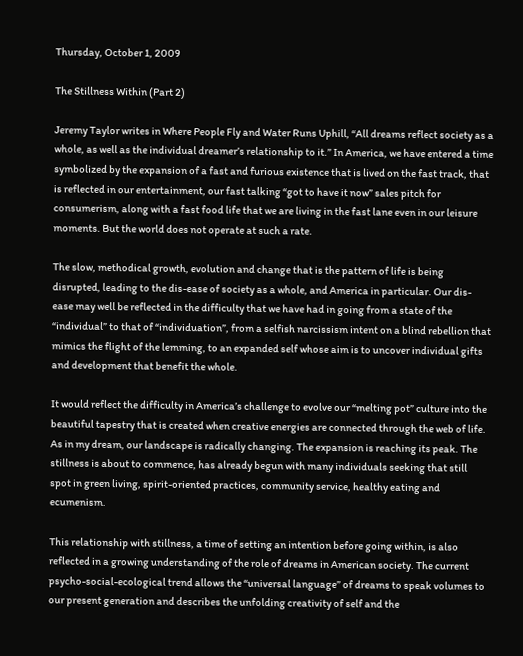Thursday, October 1, 2009

The Stillness Within (Part 2)

Jeremy Taylor writes in Where People Fly and Water Runs Uphill, “All dreams reflect society as a whole, as well as the individual dreamer’s relationship to it.” In America, we have entered a time symbolized by the expansion of a fast and furious existence that is lived on the fast track, that is reflected in our entertainment, our fast talking “got to have it now” sales pitch for consumerism, along with a fast food life that we are living in the fast lane even in our leisure moments. But the world does not operate at such a rate.

The slow, methodical growth, evolution and change that is the pattern of life is being disrupted, leading to the dis-ease of society as a whole, and America in particular. Our dis-ease may well be reflected in the difficulty that we have had in going from a state of the “individual” to that of “individuation”, from a selfish narcissism intent on a blind rebellion that mimics the flight of the lemming, to an expanded self whose aim is to uncover individual gifts and development that benefit the whole.

It would reflect the difficulty in America’s challenge to evolve our “melting pot” culture into the beautiful tapestry that is created when creative energies are connected through the web of life. As in my dream, our landscape is radically changing. The expansion is reaching its peak. The stillness is about to commence, has already begun with many individuals seeking that still spot in green living, spirit-oriented practices, community service, healthy eating and ecumenism.

This relationship with stillness, a time of setting an intention before going within, is also reflected in a growing understanding of the role of dreams in American society. The current psycho-social-ecological trend allows the “universal language” of dreams to speak volumes to our present generation and describes the unfolding creativity of self and the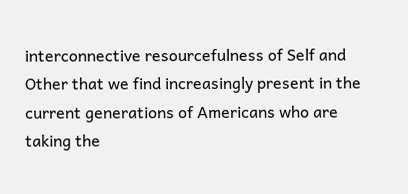interconnective resourcefulness of Self and Other that we find increasingly present in the current generations of Americans who are taking the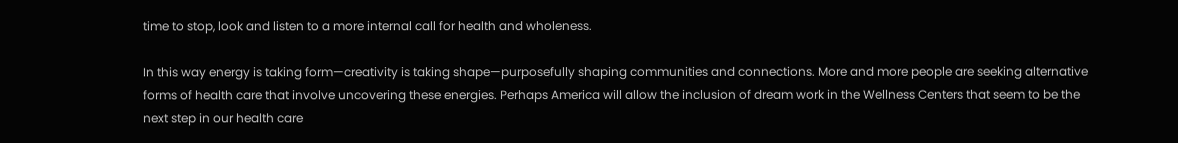time to stop, look and listen to a more internal call for health and wholeness.

In this way energy is taking form—creativity is taking shape—purposefully shaping communities and connections. More and more people are seeking alternative forms of health care that involve uncovering these energies. Perhaps America will allow the inclusion of dream work in the Wellness Centers that seem to be the next step in our health care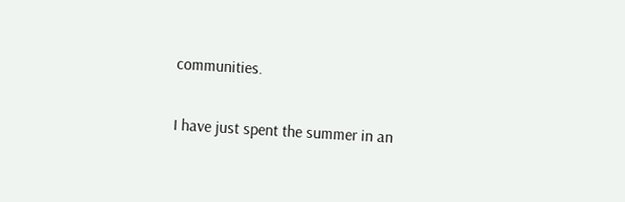communities.

I have just spent the summer in an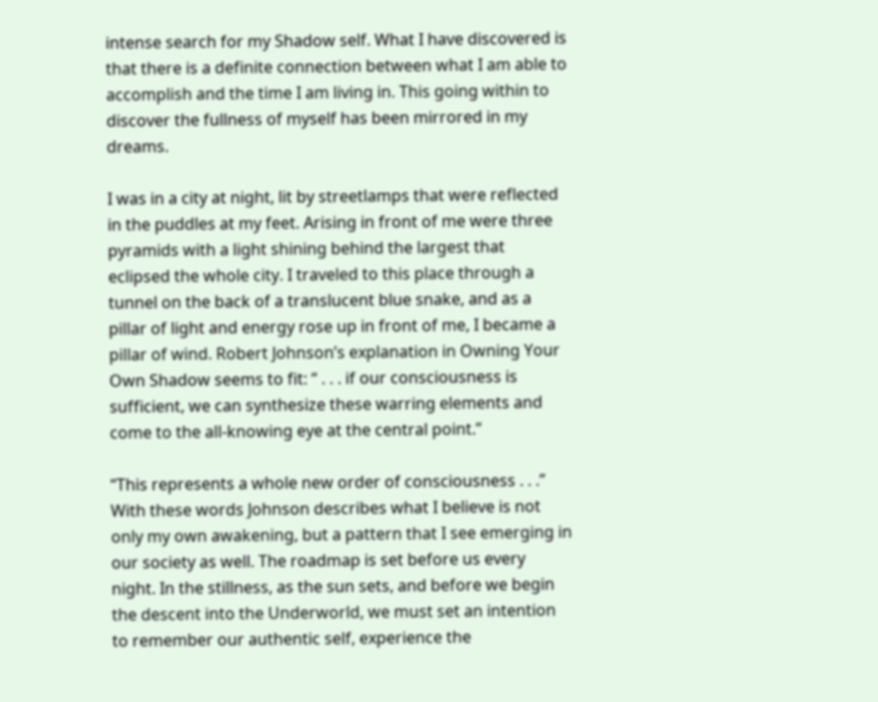intense search for my Shadow self. What I have discovered is that there is a definite connection between what I am able to accomplish and the time I am living in. This going within to discover the fullness of myself has been mirrored in my dreams.

I was in a city at night, lit by streetlamps that were reflected in the puddles at my feet. Arising in front of me were three pyramids with a light shining behind the largest that eclipsed the whole city. I traveled to this place through a tunnel on the back of a translucent blue snake, and as a pillar of light and energy rose up in front of me, I became a pillar of wind. Robert Johnson’s explanation in Owning Your Own Shadow seems to fit: “ . . . if our consciousness is sufficient, we can synthesize these warring elements and come to the all-knowing eye at the central point.”

“This represents a whole new order of consciousness . . .” With these words Johnson describes what I believe is not only my own awakening, but a pattern that I see emerging in our society as well. The roadmap is set before us every night. In the stillness, as the sun sets, and before we begin the descent into the Underworld, we must set an intention to remember our authentic self, experience the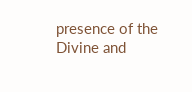presence of the Divine and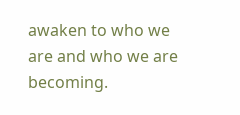awaken to who we are and who we are becoming.